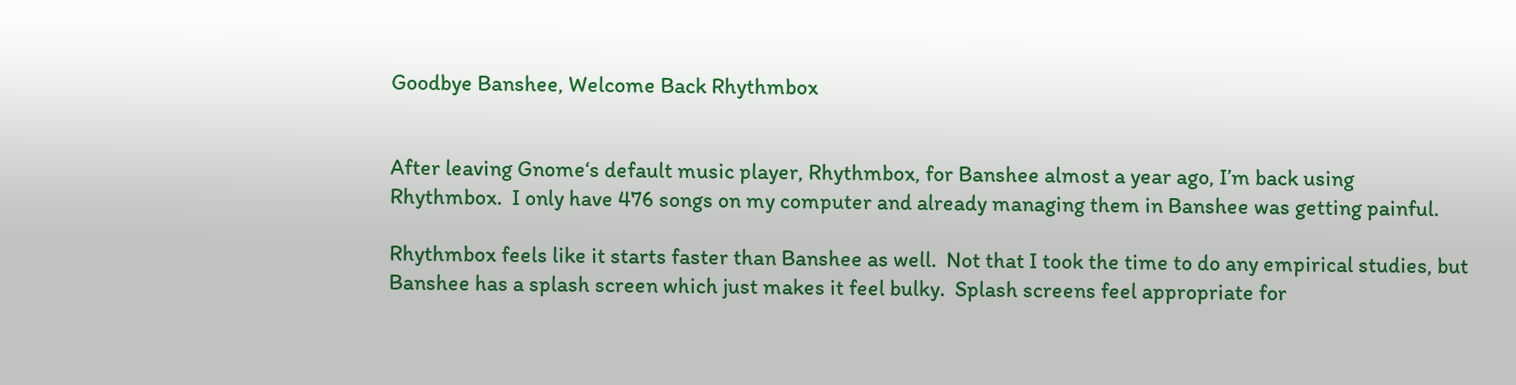Goodbye Banshee, Welcome Back Rhythmbox


After leaving Gnome‘s default music player, Rhythmbox, for Banshee almost a year ago, I’m back using Rhythmbox.  I only have 476 songs on my computer and already managing them in Banshee was getting painful.

Rhythmbox feels like it starts faster than Banshee as well.  Not that I took the time to do any empirical studies, but Banshee has a splash screen which just makes it feel bulky.  Splash screens feel appropriate for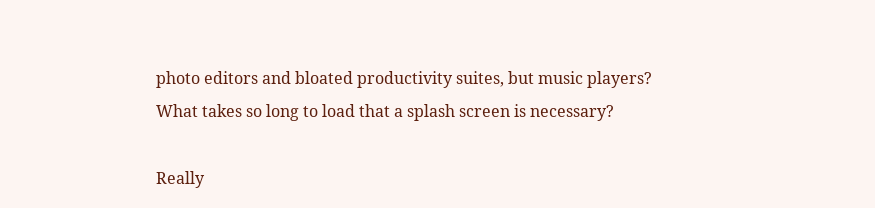photo editors and bloated productivity suites, but music players?  What takes so long to load that a splash screen is necessary?

Really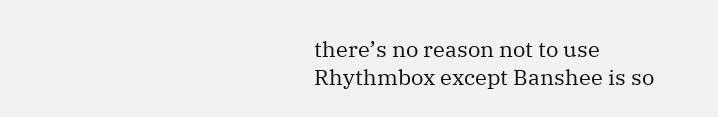there’s no reason not to use Rhythmbox except Banshee is so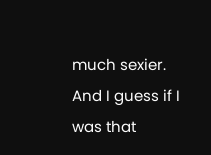much sexier.  And I guess if I was that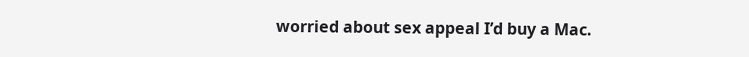worried about sex appeal I’d buy a Mac.